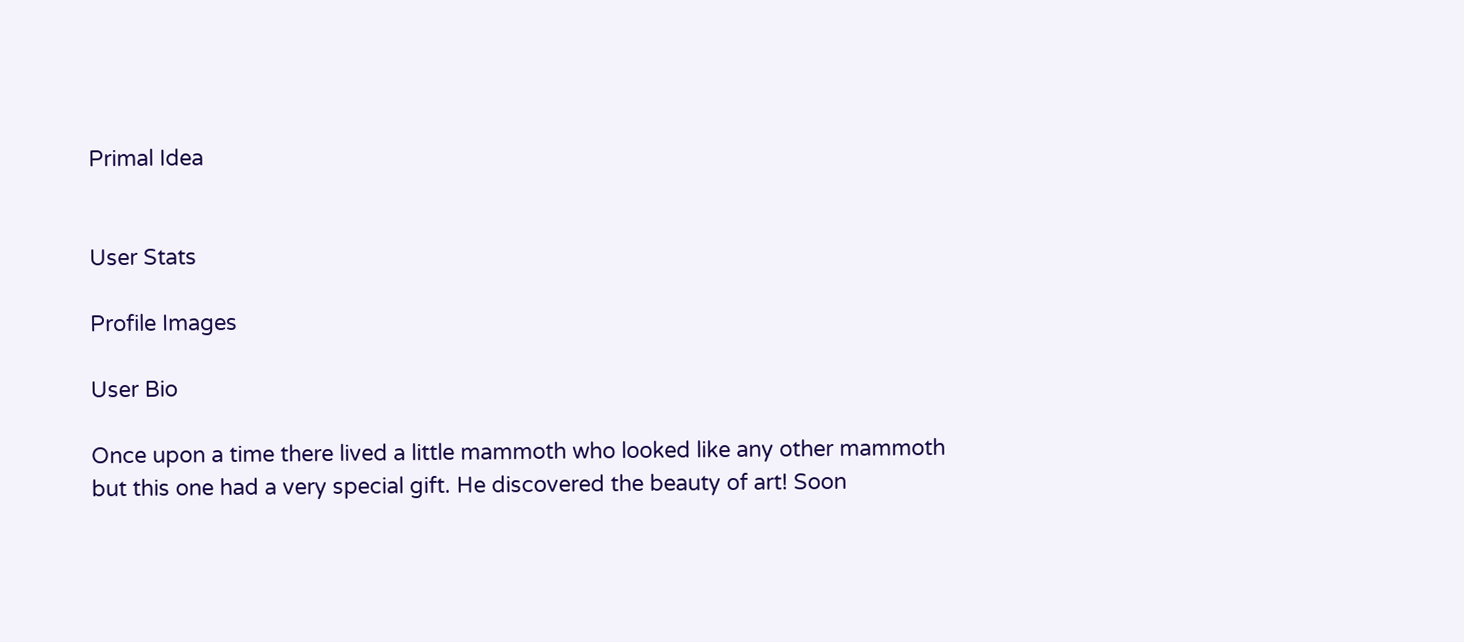Primal Idea


User Stats

Profile Images

User Bio

Once upon a time there lived a little mammoth who looked like any other mammoth but this one had a very special gift. He discovered the beauty of art! Soon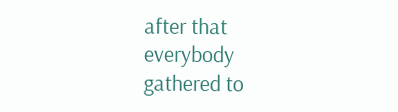after that everybody gathered to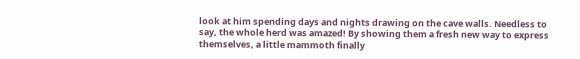look at him spending days and nights drawing on the cave walls. Needless to say, the whole herd was amazed! By showing them a fresh new way to express themselves, a little mammoth finally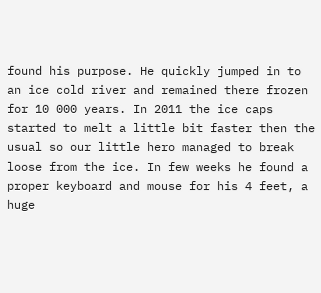found his purpose. He quickly jumped in to an ice cold river and remained there frozen for 10 000 years. In 2011 the ice caps started to melt a little bit faster then the usual so our little hero managed to break loose from the ice. In few weeks he found a proper keyboard and mouse for his 4 feet, a huge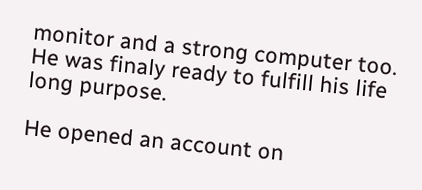monitor and a strong computer too. He was finaly ready to fulfill his life long purpose.

He opened an account on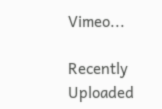Vimeo...

Recently Uploaded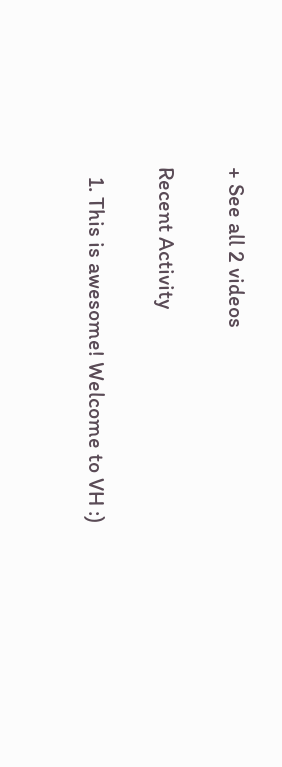+ See all 2 videos

Recent Activity

  1. This is awesome! Welcome to VH :)